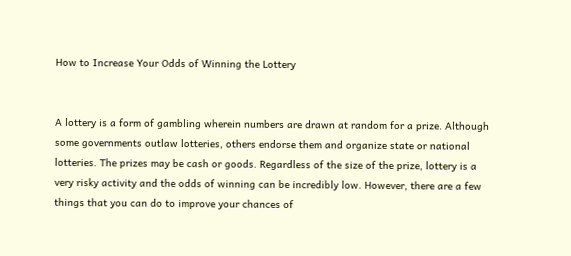How to Increase Your Odds of Winning the Lottery


A lottery is a form of gambling wherein numbers are drawn at random for a prize. Although some governments outlaw lotteries, others endorse them and organize state or national lotteries. The prizes may be cash or goods. Regardless of the size of the prize, lottery is a very risky activity and the odds of winning can be incredibly low. However, there are a few things that you can do to improve your chances of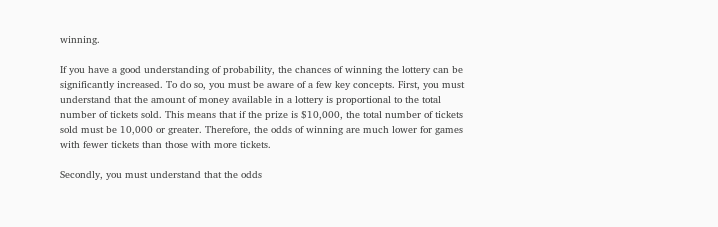winning.

If you have a good understanding of probability, the chances of winning the lottery can be significantly increased. To do so, you must be aware of a few key concepts. First, you must understand that the amount of money available in a lottery is proportional to the total number of tickets sold. This means that if the prize is $10,000, the total number of tickets sold must be 10,000 or greater. Therefore, the odds of winning are much lower for games with fewer tickets than those with more tickets.

Secondly, you must understand that the odds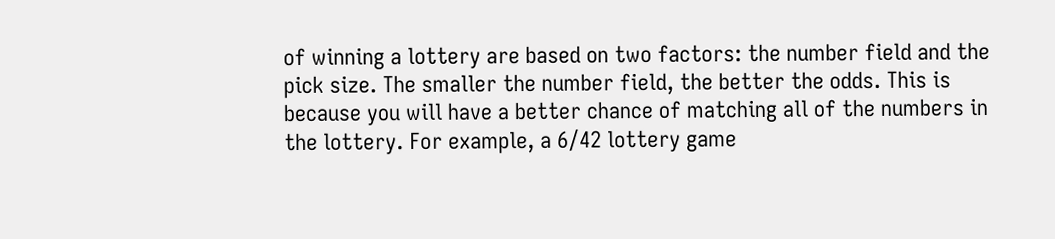of winning a lottery are based on two factors: the number field and the pick size. The smaller the number field, the better the odds. This is because you will have a better chance of matching all of the numbers in the lottery. For example, a 6/42 lottery game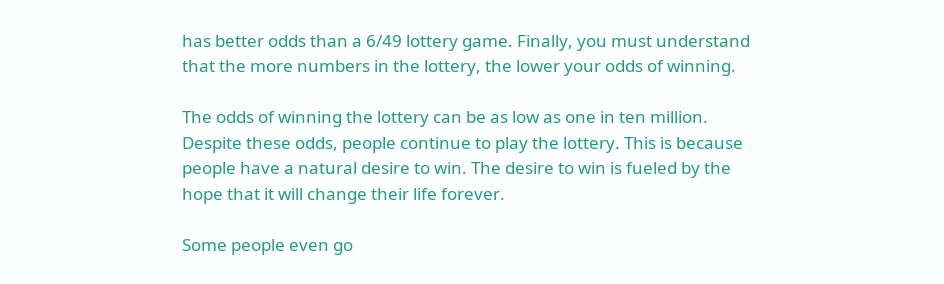has better odds than a 6/49 lottery game. Finally, you must understand that the more numbers in the lottery, the lower your odds of winning.

The odds of winning the lottery can be as low as one in ten million. Despite these odds, people continue to play the lottery. This is because people have a natural desire to win. The desire to win is fueled by the hope that it will change their life forever.

Some people even go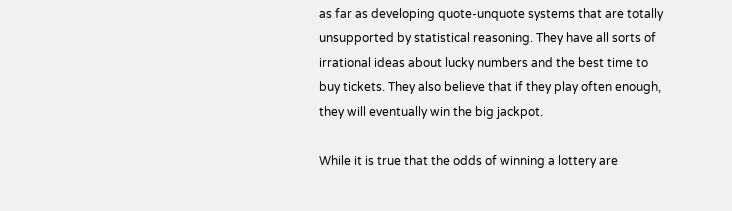as far as developing quote-unquote systems that are totally unsupported by statistical reasoning. They have all sorts of irrational ideas about lucky numbers and the best time to buy tickets. They also believe that if they play often enough, they will eventually win the big jackpot.

While it is true that the odds of winning a lottery are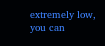extremely low, you can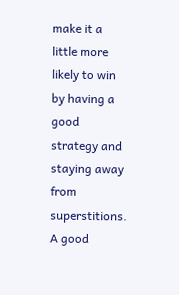make it a little more likely to win by having a good strategy and staying away from superstitions. A good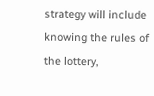strategy will include knowing the rules of the lottery,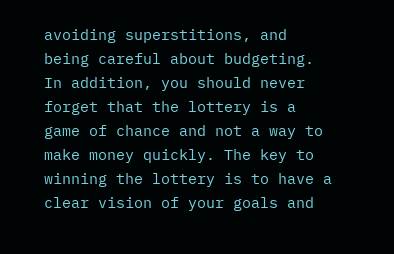avoiding superstitions, and being careful about budgeting. In addition, you should never forget that the lottery is a game of chance and not a way to make money quickly. The key to winning the lottery is to have a clear vision of your goals and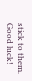stick to them. Good luck!